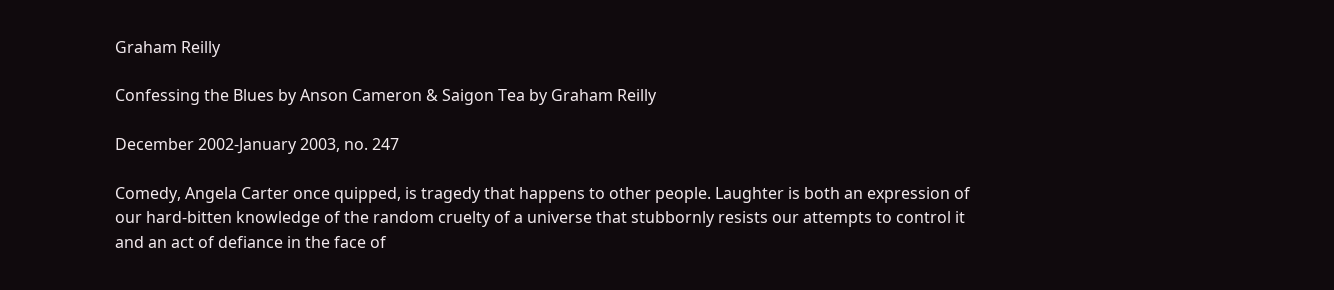Graham Reilly

Confessing the Blues by Anson Cameron & Saigon Tea by Graham Reilly

December 2002-January 2003, no. 247

Comedy, Angela Carter once quipped, is tragedy that happens to other people. Laughter is both an expression of our hard-bitten knowledge of the random cruelty of a universe that stubbornly resists our attempts to control it and an act of defiance in the face of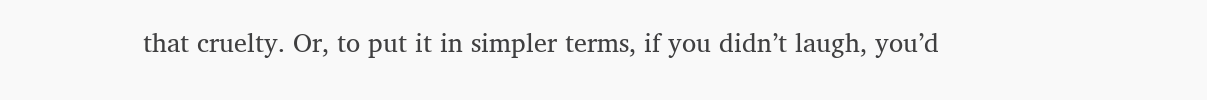that cruelty. Or, to put it in simpler terms, if you didn’t laugh, you’d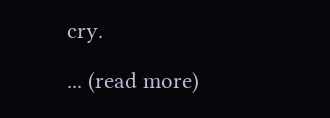cry.

... (read more)